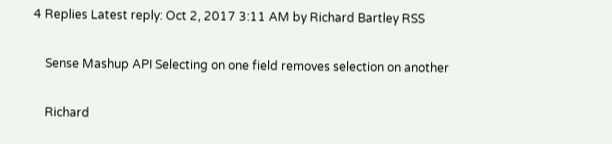4 Replies Latest reply: Oct 2, 2017 3:11 AM by Richard Bartley RSS

    Sense Mashup API Selecting on one field removes selection on another

    Richard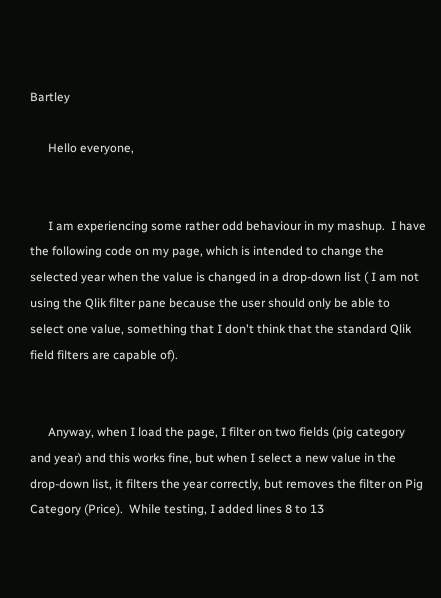Bartley

      Hello everyone,


      I am experiencing some rather odd behaviour in my mashup.  I have the following code on my page, which is intended to change the selected year when the value is changed in a drop-down list ( I am not using the Qlik filter pane because the user should only be able to select one value, something that I don't think that the standard Qlik field filters are capable of).


      Anyway, when I load the page, I filter on two fields (pig category and year) and this works fine, but when I select a new value in the drop-down list, it filters the year correctly, but removes the filter on Pig Category (Price).  While testing, I added lines 8 to 13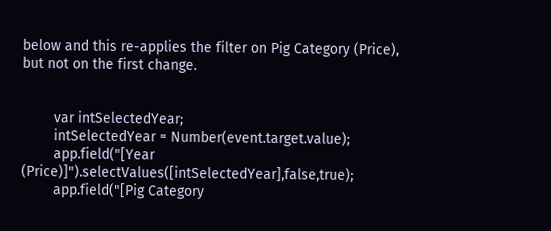below and this re-applies the filter on Pig Category (Price), but not on the first change.


        var intSelectedYear;
        intSelectedYear = Number(event.target.value);
        app.field("[Year (Price)]").selectValues([intSelectedYear],false,true);
        app.field("[Pig Category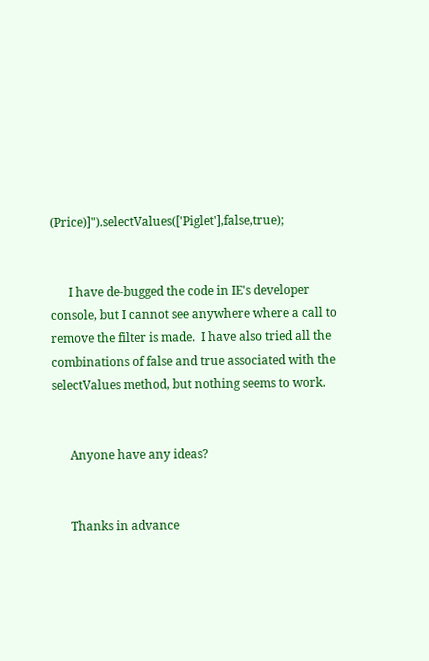(Price)]").selectValues(['Piglet'],false,true);


      I have de-bugged the code in IE's developer console, but I cannot see anywhere where a call to remove the filter is made.  I have also tried all the combinations of false and true associated with the selectValues method, but nothing seems to work.


      Anyone have any ideas?


      Thanks in advance